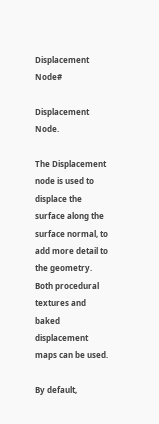Displacement Node#

Displacement Node.

The Displacement node is used to displace the surface along the surface normal, to add more detail to the geometry. Both procedural textures and baked displacement maps can be used.

By default,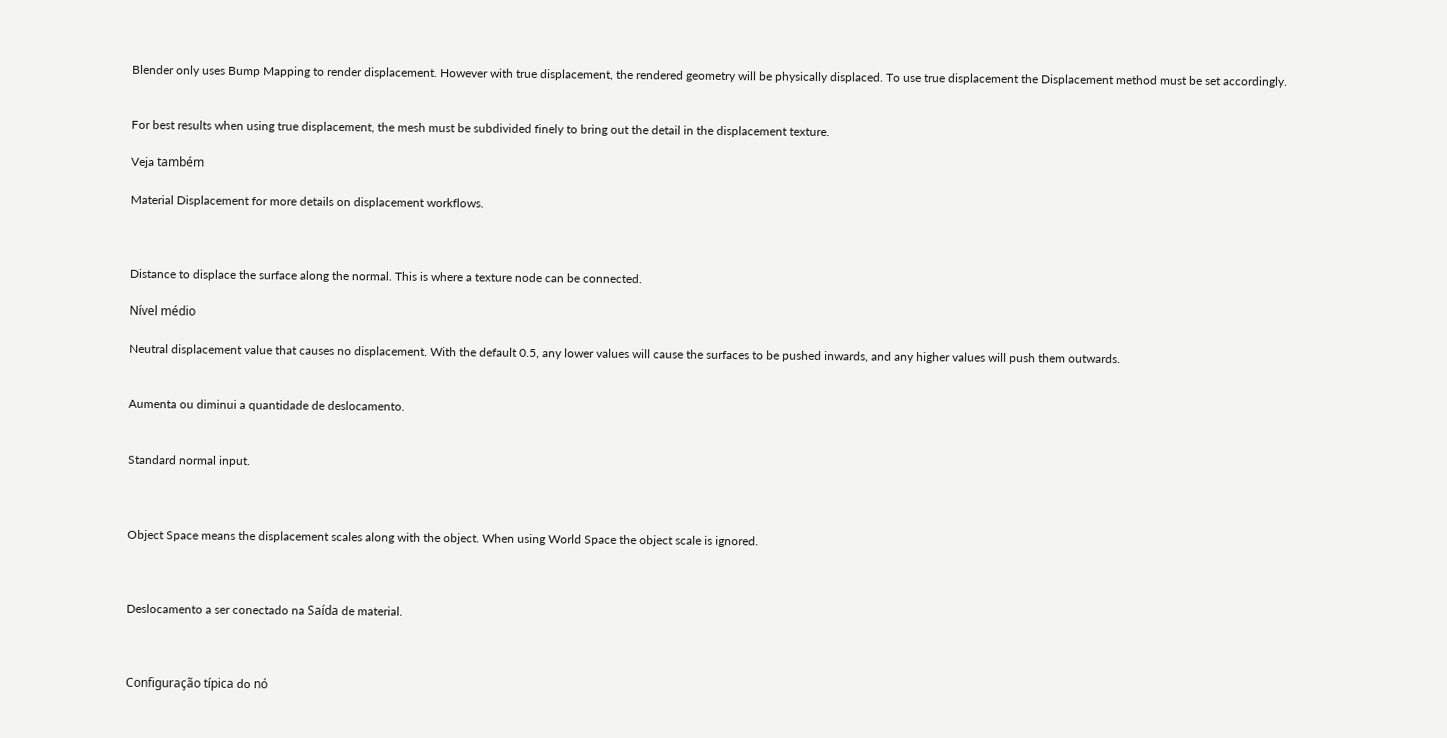Blender only uses Bump Mapping to render displacement. However with true displacement, the rendered geometry will be physically displaced. To use true displacement the Displacement method must be set accordingly.


For best results when using true displacement, the mesh must be subdivided finely to bring out the detail in the displacement texture.

Veja também

Material Displacement for more details on displacement workflows.



Distance to displace the surface along the normal. This is where a texture node can be connected.

Nível médio

Neutral displacement value that causes no displacement. With the default 0.5, any lower values will cause the surfaces to be pushed inwards, and any higher values will push them outwards.


Aumenta ou diminui a quantidade de deslocamento.


Standard normal input.



Object Space means the displacement scales along with the object. When using World Space the object scale is ignored.



Deslocamento a ser conectado na Saída de material.



Configuração típica do nó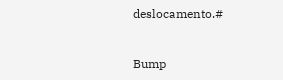deslocamento.#


Bump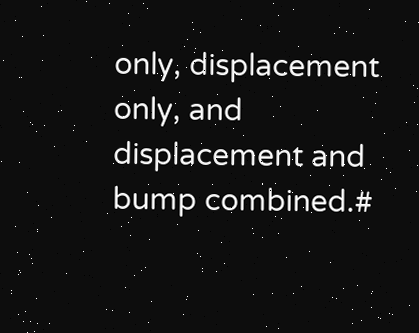only, displacement only, and displacement and bump combined.#